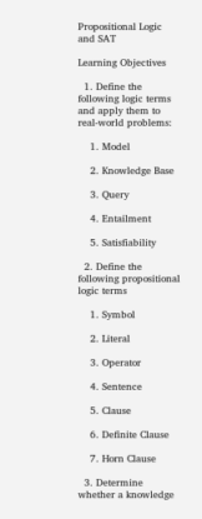Propositional Logic and SAT

Learning Objectives

  1. Define the following logic terms and apply them to real-world problems:

    1. Model

    2. Knowledge Base

    3. Query

    4. Entailment

    5. Satisfiability

  2. Define the following propositional logic terms

    1. Symbol

    2. Literal

    3. Operator

    4. Sentence

    5. Clause

    6. Definite Clause

    7. Horn Clause

  3. Determine whether a knowledge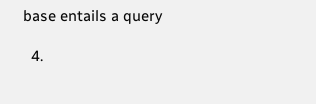base entails a query

  4.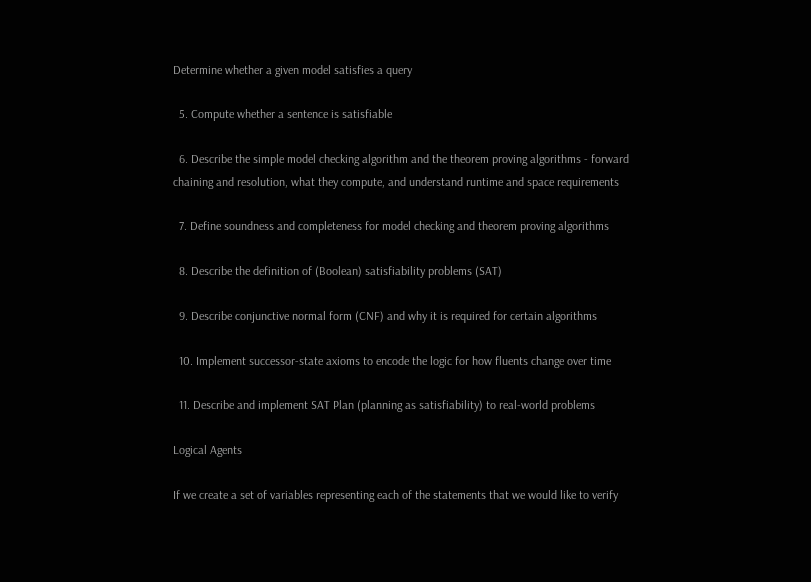Determine whether a given model satisfies a query

  5. Compute whether a sentence is satisfiable

  6. Describe the simple model checking algorithm and the theorem proving algorithms - forward chaining and resolution, what they compute, and understand runtime and space requirements

  7. Define soundness and completeness for model checking and theorem proving algorithms

  8. Describe the definition of (Boolean) satisfiability problems (SAT)

  9. Describe conjunctive normal form (CNF) and why it is required for certain algorithms

  10. Implement successor-state axioms to encode the logic for how fluents change over time

  11. Describe and implement SAT Plan (planning as satisfiability) to real-world problems

Logical Agents

If we create a set of variables representing each of the statements that we would like to verify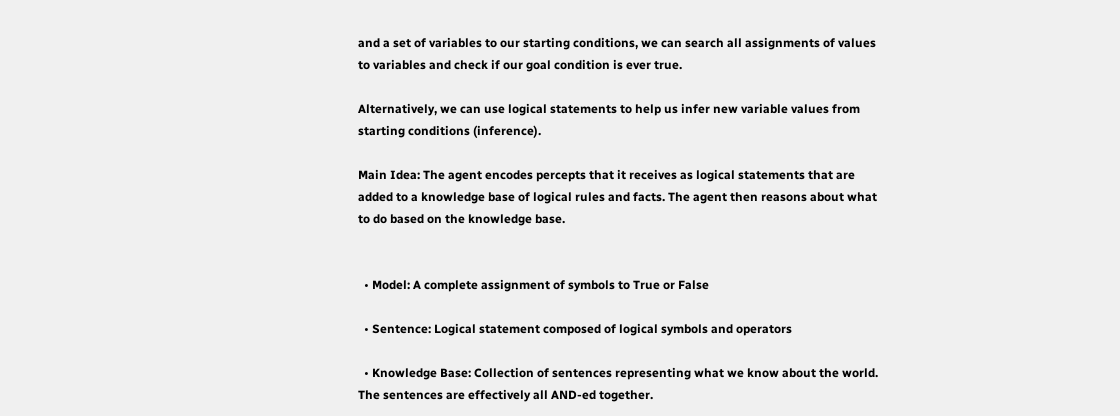and a set of variables to our starting conditions, we can search all assignments of values to variables and check if our goal condition is ever true.

Alternatively, we can use logical statements to help us infer new variable values from starting conditions (inference).

Main Idea: The agent encodes percepts that it receives as logical statements that are added to a knowledge base of logical rules and facts. The agent then reasons about what to do based on the knowledge base.


  • Model: A complete assignment of symbols to True or False

  • Sentence: Logical statement composed of logical symbols and operators

  • Knowledge Base: Collection of sentences representing what we know about the world. The sentences are effectively all AND-ed together.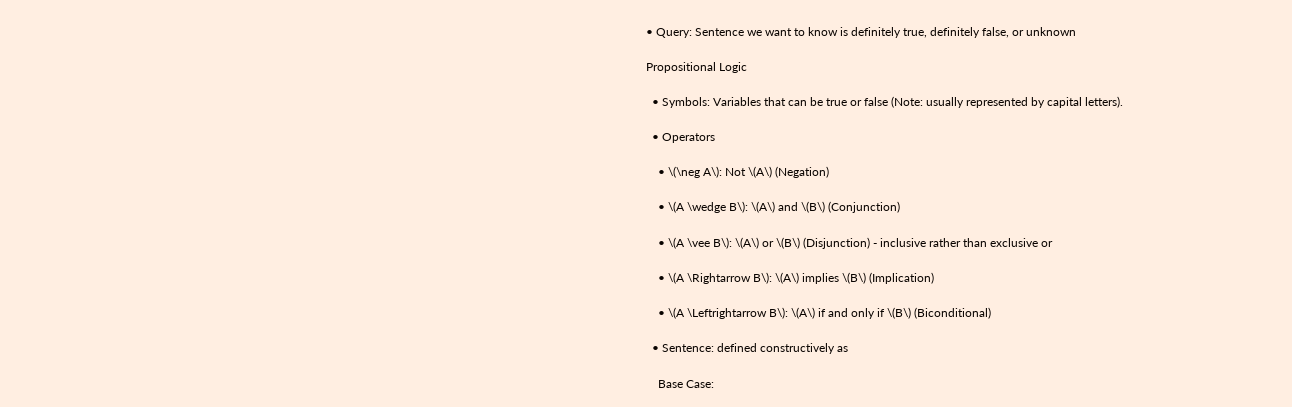• Query: Sentence we want to know is definitely true, definitely false, or unknown

Propositional Logic

  • Symbols: Variables that can be true or false (Note: usually represented by capital letters).

  • Operators

    • \(\neg A\): Not \(A\) (Negation)

    • \(A \wedge B\): \(A\) and \(B\) (Conjunction)

    • \(A \vee B\): \(A\) or \(B\) (Disjunction) - inclusive rather than exclusive or

    • \(A \Rightarrow B\): \(A\) implies \(B\) (Implication)

    • \(A \Leftrightarrow B\): \(A\) if and only if \(B\) (Biconditional)

  • Sentence: defined constructively as

    Base Case: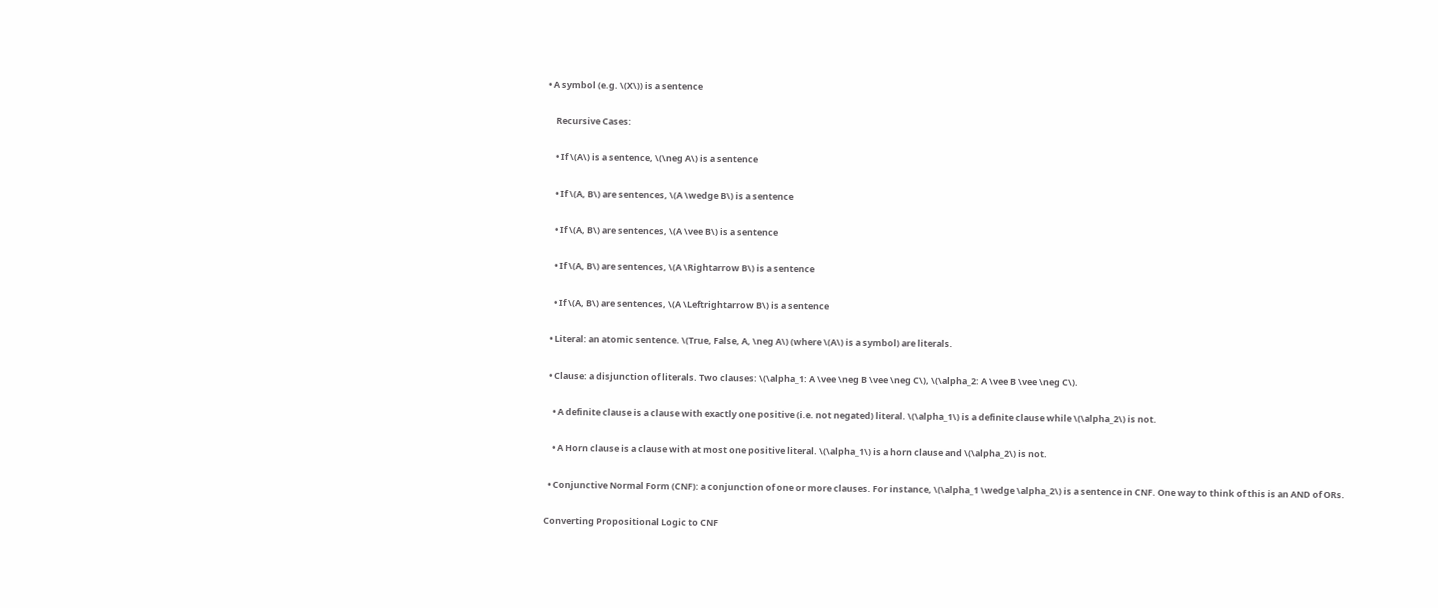• A symbol (e.g. \(X\)) is a sentence

    Recursive Cases:

    • If \(A\) is a sentence, \(\neg A\) is a sentence

    • If \(A, B\) are sentences, \(A \wedge B\) is a sentence

    • If \(A, B\) are sentences, \(A \vee B\) is a sentence

    • If \(A, B\) are sentences, \(A \Rightarrow B\) is a sentence

    • If \(A, B\) are sentences, \(A \Leftrightarrow B\) is a sentence

  • Literal: an atomic sentence. \(True, False, A, \neg A\) (where \(A\) is a symbol) are literals.

  • Clause: a disjunction of literals. Two clauses: \(\alpha_1: A \vee \neg B \vee \neg C\), \(\alpha_2: A \vee B \vee \neg C\).

    • A definite clause is a clause with exactly one positive (i.e. not negated) literal. \(\alpha_1\) is a definite clause while \(\alpha_2\) is not.

    • A Horn clause is a clause with at most one positive literal. \(\alpha_1\) is a horn clause and \(\alpha_2\) is not.

  • Conjunctive Normal Form (CNF): a conjunction of one or more clauses. For instance, \(\alpha_1 \wedge \alpha_2\) is a sentence in CNF. One way to think of this is an AND of ORs.

Converting Propositional Logic to CNF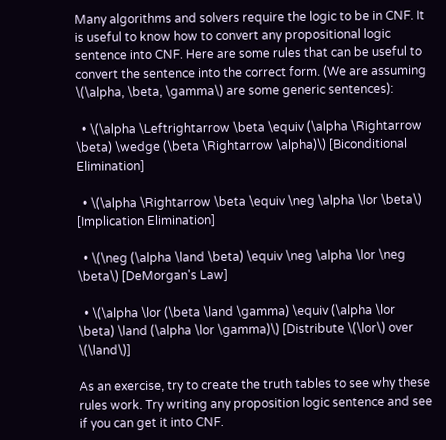Many algorithms and solvers require the logic to be in CNF. It is useful to know how to convert any propositional logic sentence into CNF. Here are some rules that can be useful to convert the sentence into the correct form. (We are assuming \(\alpha, \beta, \gamma\) are some generic sentences):

  • \(\alpha \Leftrightarrow \beta \equiv (\alpha \Rightarrow \beta) \wedge (\beta \Rightarrow \alpha)\) [Biconditional Elimination]

  • \(\alpha \Rightarrow \beta \equiv \neg \alpha \lor \beta\) [Implication Elimination]

  • \(\neg (\alpha \land \beta) \equiv \neg \alpha \lor \neg \beta\) [DeMorgan's Law]

  • \(\alpha \lor (\beta \land \gamma) \equiv (\alpha \lor \beta) \land (\alpha \lor \gamma)\) [Distribute \(\lor\) over \(\land\)]

As an exercise, try to create the truth tables to see why these rules work. Try writing any proposition logic sentence and see if you can get it into CNF.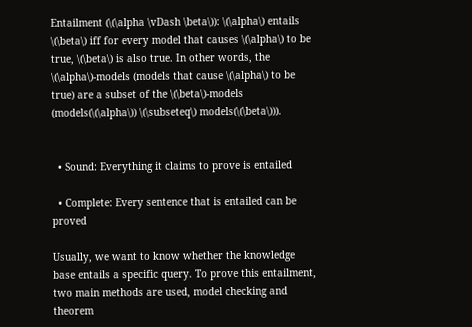Entailment (\(\alpha \vDash \beta\)): \(\alpha\) entails \(\beta\) iff for every model that causes \(\alpha\) to be true, \(\beta\) is also true. In other words, the \(\alpha\)-models (models that cause \(\alpha\) to be true) are a subset of the \(\beta\)-models (models(\(\alpha\)) \(\subseteq\) models(\(\beta\))).


  • Sound: Everything it claims to prove is entailed

  • Complete: Every sentence that is entailed can be proved

Usually, we want to know whether the knowledge base entails a specific query. To prove this entailment, two main methods are used, model checking and theorem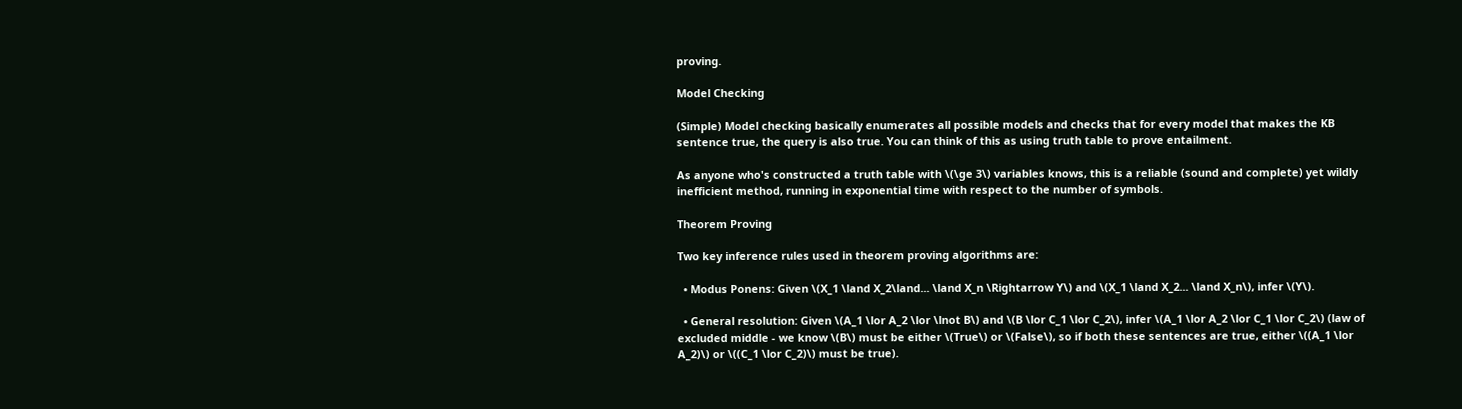proving.

Model Checking

(Simple) Model checking basically enumerates all possible models and checks that for every model that makes the KB sentence true, the query is also true. You can think of this as using truth table to prove entailment.

As anyone who's constructed a truth table with \(\ge 3\) variables knows, this is a reliable (sound and complete) yet wildly inefficient method, running in exponential time with respect to the number of symbols.

Theorem Proving

Two key inference rules used in theorem proving algorithms are:

  • Modus Ponens: Given \(X_1 \land X_2\land... \land X_n \Rightarrow Y\) and \(X_1 \land X_2... \land X_n\), infer \(Y\).

  • General resolution: Given \(A_1 \lor A_2 \lor \lnot B\) and \(B \lor C_1 \lor C_2\), infer \(A_1 \lor A_2 \lor C_1 \lor C_2\) (law of excluded middle - we know \(B\) must be either \(True\) or \(False\), so if both these sentences are true, either \((A_1 \lor A_2)\) or \((C_1 \lor C_2)\) must be true).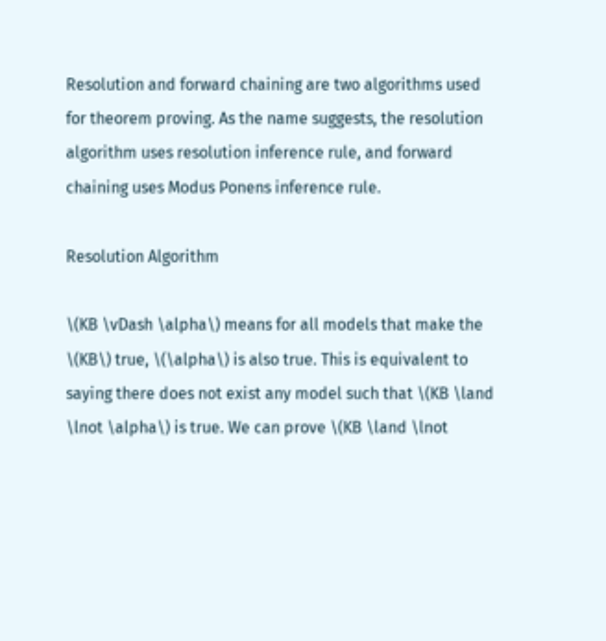Resolution and forward chaining are two algorithms used for theorem proving. As the name suggests, the resolution algorithm uses resolution inference rule, and forward chaining uses Modus Ponens inference rule.

Resolution Algorithm

\(KB \vDash \alpha\) means for all models that make the \(KB\) true, \(\alpha\) is also true. This is equivalent to saying there does not exist any model such that \(KB \land \lnot \alpha\) is true. We can prove \(KB \land \lnot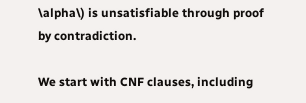\alpha\) is unsatisfiable through proof by contradiction.

We start with CNF clauses, including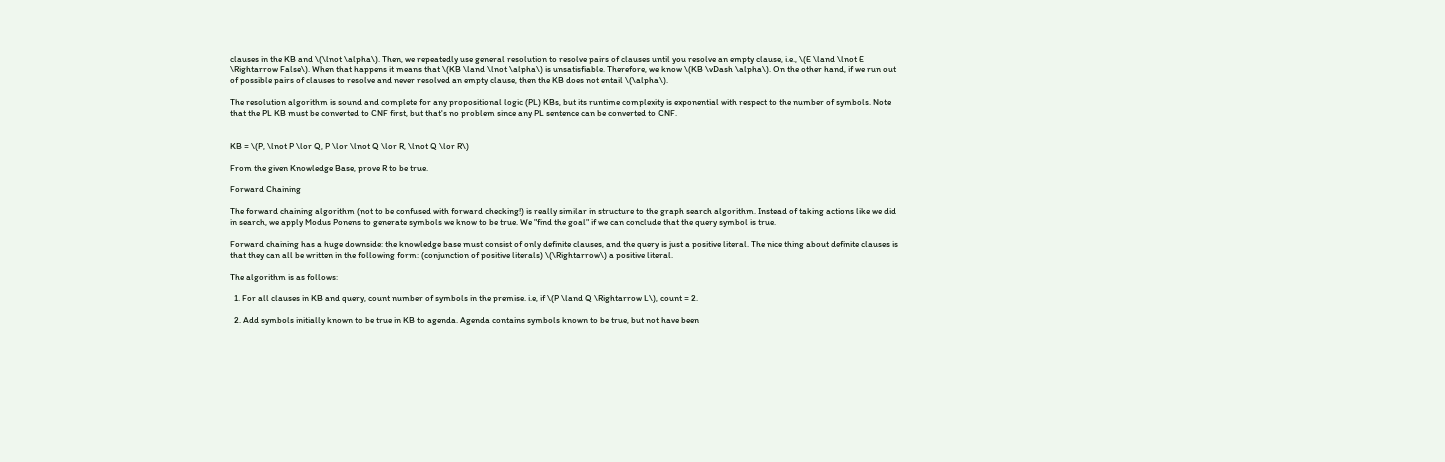clauses in the KB and \(\lnot \alpha\). Then, we repeatedly use general resolution to resolve pairs of clauses until you resolve an empty clause, i.e., \(E \land \lnot E \Rightarrow False\). When that happens it means that \(KB \land \lnot \alpha\) is unsatisfiable. Therefore, we know \(KB \vDash \alpha\). On the other hand, if we run out of possible pairs of clauses to resolve and never resolved an empty clause, then the KB does not entail \(\alpha\).

The resolution algorithm is sound and complete for any propositional logic (PL) KBs, but its runtime complexity is exponential with respect to the number of symbols. Note that the PL KB must be converted to CNF first, but that's no problem since any PL sentence can be converted to CNF.


KB = \(P, \lnot P \lor Q, P \lor \lnot Q \lor R, \lnot Q \lor R\)

From the given Knowledge Base, prove R to be true.

Forward Chaining

The forward chaining algorithm (not to be confused with forward checking!) is really similar in structure to the graph search algorithm. Instead of taking actions like we did in search, we apply Modus Ponens to generate symbols we know to be true. We "find the goal" if we can conclude that the query symbol is true.

Forward chaining has a huge downside: the knowledge base must consist of only definite clauses, and the query is just a positive literal. The nice thing about definite clauses is that they can all be written in the following form: (conjunction of positive literals) \(\Rightarrow\) a positive literal.

The algorithm is as follows:

  1. For all clauses in KB and query, count number of symbols in the premise. i.e, if \(P \land Q \Rightarrow L\), count = 2.

  2. Add symbols initially known to be true in KB to agenda. Agenda contains symbols known to be true, but not have been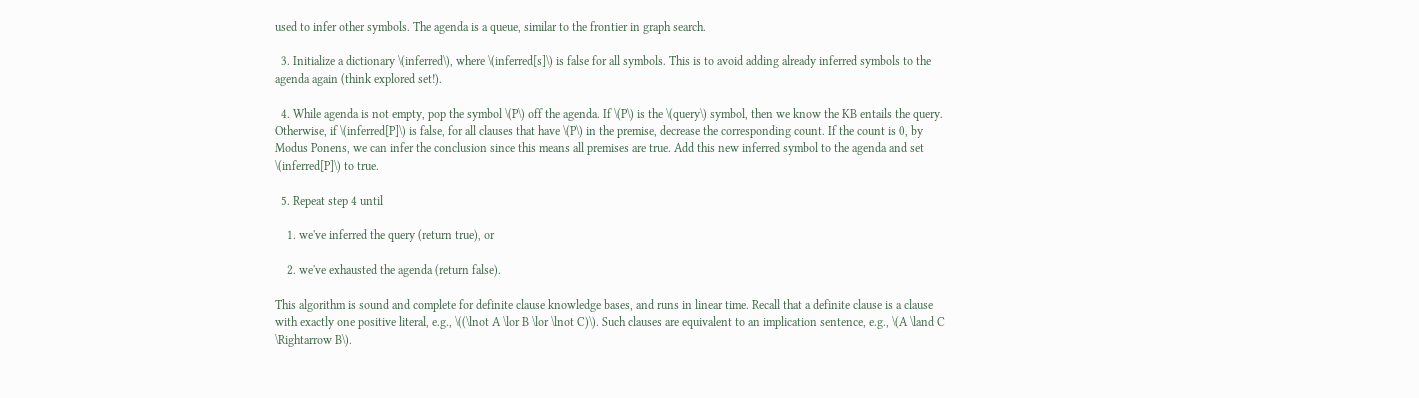used to infer other symbols. The agenda is a queue, similar to the frontier in graph search.

  3. Initialize a dictionary \(inferred\), where \(inferred[s]\) is false for all symbols. This is to avoid adding already inferred symbols to the agenda again (think explored set!).

  4. While agenda is not empty, pop the symbol \(P\) off the agenda. If \(P\) is the \(query\) symbol, then we know the KB entails the query. Otherwise, if \(inferred[P]\) is false, for all clauses that have \(P\) in the premise, decrease the corresponding count. If the count is 0, by Modus Ponens, we can infer the conclusion since this means all premises are true. Add this new inferred symbol to the agenda and set \(inferred[P]\) to true.

  5. Repeat step 4 until

    1. we've inferred the query (return true), or

    2. we've exhausted the agenda (return false).

This algorithm is sound and complete for definite clause knowledge bases, and runs in linear time. Recall that a definite clause is a clause with exactly one positive literal, e.g., \((\lnot A \lor B \lor \lnot C)\). Such clauses are equivalent to an implication sentence, e.g., \(A \land C \Rightarrow B\).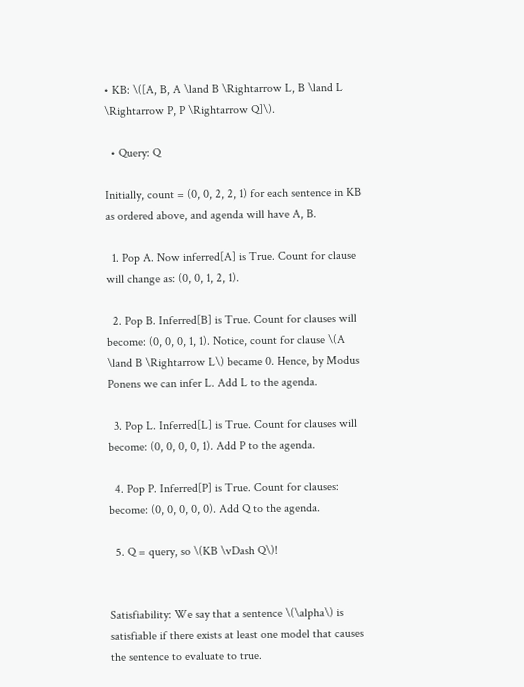• KB: \([A, B, A \land B \Rightarrow L, B \land L \Rightarrow P, P \Rightarrow Q]\).

  • Query: Q

Initially, count = (0, 0, 2, 2, 1) for each sentence in KB as ordered above, and agenda will have A, B.

  1. Pop A. Now inferred[A] is True. Count for clause will change as: (0, 0, 1, 2, 1).

  2. Pop B. Inferred[B] is True. Count for clauses will become: (0, 0, 0, 1, 1). Notice, count for clause \(A \land B \Rightarrow L\) became 0. Hence, by Modus Ponens we can infer L. Add L to the agenda.

  3. Pop L. Inferred[L] is True. Count for clauses will become: (0, 0, 0, 0, 1). Add P to the agenda.

  4. Pop P. Inferred[P] is True. Count for clauses: become: (0, 0, 0, 0, 0). Add Q to the agenda.

  5. Q = query, so \(KB \vDash Q\)!


Satisfiability: We say that a sentence \(\alpha\) is satisfiable if there exists at least one model that causes the sentence to evaluate to true.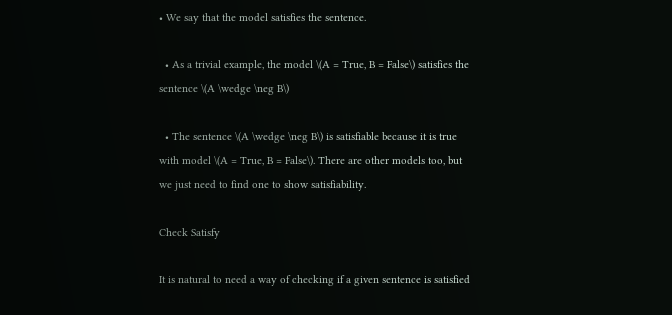• We say that the model satisfies the sentence.

  • As a trivial example, the model \(A = True, B = False\) satisfies the sentence \(A \wedge \neg B\)

  • The sentence \(A \wedge \neg B\) is satisfiable because it is true with model \(A = True, B = False\). There are other models too, but we just need to find one to show satisfiability.

Check Satisfy

It is natural to need a way of checking if a given sentence is satisfied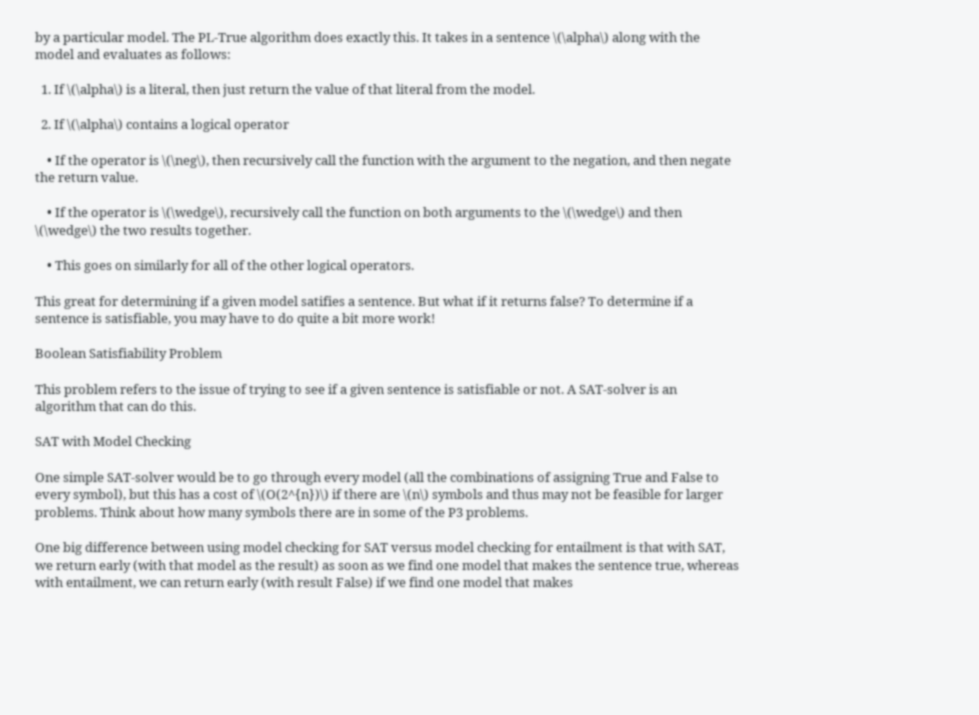by a particular model. The PL-True algorithm does exactly this. It takes in a sentence \(\alpha\) along with the model and evaluates as follows:

  1. If \(\alpha\) is a literal, then just return the value of that literal from the model.

  2. If \(\alpha\) contains a logical operator

    • If the operator is \(\neg\), then recursively call the function with the argument to the negation, and then negate the return value.

    • If the operator is \(\wedge\), recursively call the function on both arguments to the \(\wedge\) and then \(\wedge\) the two results together.

    • This goes on similarly for all of the other logical operators.

This great for determining if a given model satifies a sentence. But what if it returns false? To determine if a sentence is satisfiable, you may have to do quite a bit more work!

Boolean Satisfiability Problem

This problem refers to the issue of trying to see if a given sentence is satisfiable or not. A SAT-solver is an algorithm that can do this.

SAT with Model Checking

One simple SAT-solver would be to go through every model (all the combinations of assigning True and False to every symbol), but this has a cost of \(O(2^{n})\) if there are \(n\) symbols and thus may not be feasible for larger problems. Think about how many symbols there are in some of the P3 problems.

One big difference between using model checking for SAT versus model checking for entailment is that with SAT, we return early (with that model as the result) as soon as we find one model that makes the sentence true, whereas with entailment, we can return early (with result False) if we find one model that makes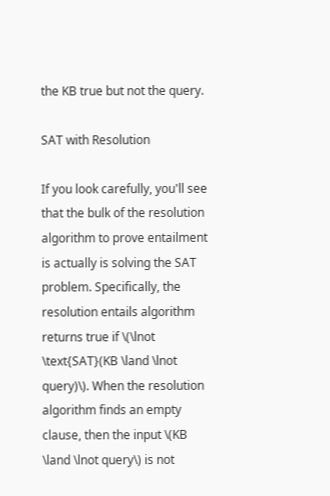the KB true but not the query.

SAT with Resolution

If you look carefully, you'll see that the bulk of the resolution algorithm to prove entailment is actually is solving the SAT problem. Specifically, the resolution entails algorithm returns true if \(\lnot \text{SAT}(KB \land \lnot query)\). When the resolution algorithm finds an empty clause, then the input \(KB \land \lnot query\) is not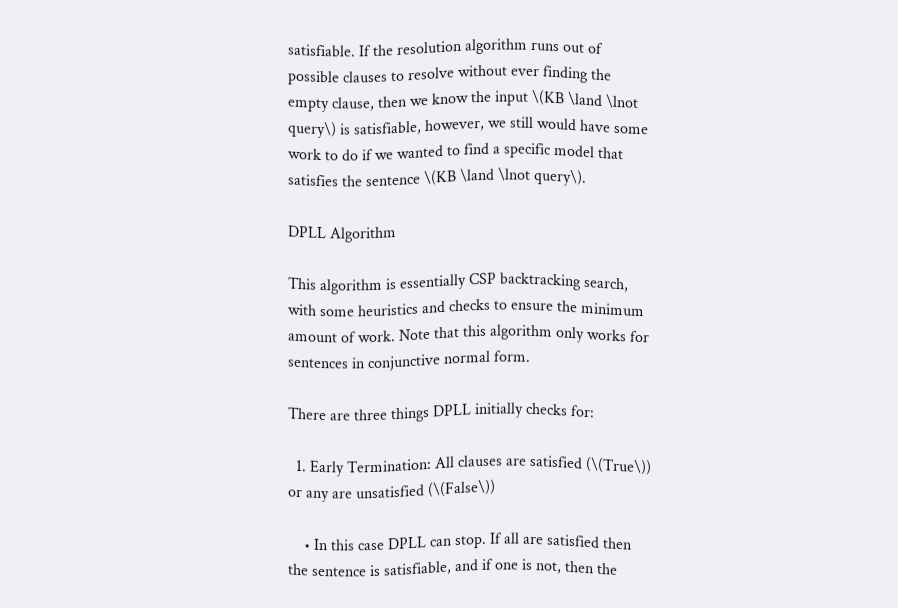satisfiable. If the resolution algorithm runs out of possible clauses to resolve without ever finding the empty clause, then we know the input \(KB \land \lnot query\) is satisfiable, however, we still would have some work to do if we wanted to find a specific model that satisfies the sentence \(KB \land \lnot query\).

DPLL Algorithm

This algorithm is essentially CSP backtracking search, with some heuristics and checks to ensure the minimum amount of work. Note that this algorithm only works for sentences in conjunctive normal form.

There are three things DPLL initially checks for:

  1. Early Termination: All clauses are satisfied (\(True\)) or any are unsatisfied (\(False\))

    • In this case DPLL can stop. If all are satisfied then the sentence is satisfiable, and if one is not, then the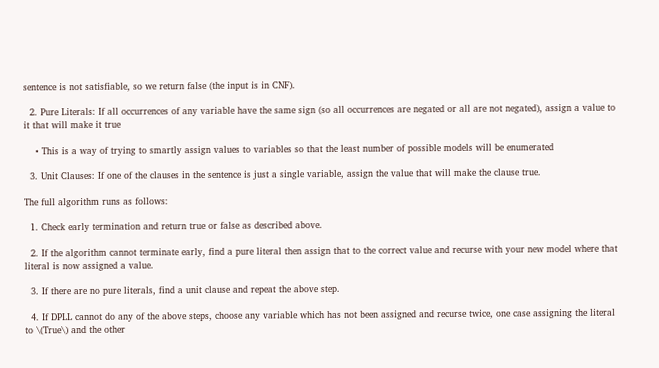sentence is not satisfiable, so we return false (the input is in CNF).

  2. Pure Literals: If all occurrences of any variable have the same sign (so all occurrences are negated or all are not negated), assign a value to it that will make it true

    • This is a way of trying to smartly assign values to variables so that the least number of possible models will be enumerated

  3. Unit Clauses: If one of the clauses in the sentence is just a single variable, assign the value that will make the clause true.

The full algorithm runs as follows:

  1. Check early termination and return true or false as described above.

  2. If the algorithm cannot terminate early, find a pure literal then assign that to the correct value and recurse with your new model where that literal is now assigned a value.

  3. If there are no pure literals, find a unit clause and repeat the above step.

  4. If DPLL cannot do any of the above steps, choose any variable which has not been assigned and recurse twice, one case assigning the literal to \(True\) and the other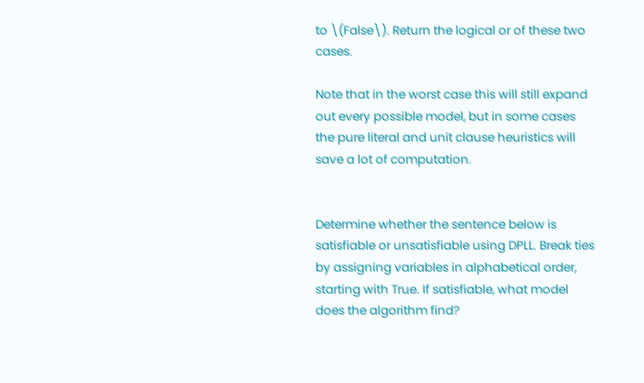to \(False\). Return the logical or of these two cases.

Note that in the worst case this will still expand out every possible model, but in some cases the pure literal and unit clause heuristics will save a lot of computation.


Determine whether the sentence below is satisfiable or unsatisfiable using DPLL. Break ties by assigning variables in alphabetical order, starting with True. If satisfiable, what model does the algorithm find?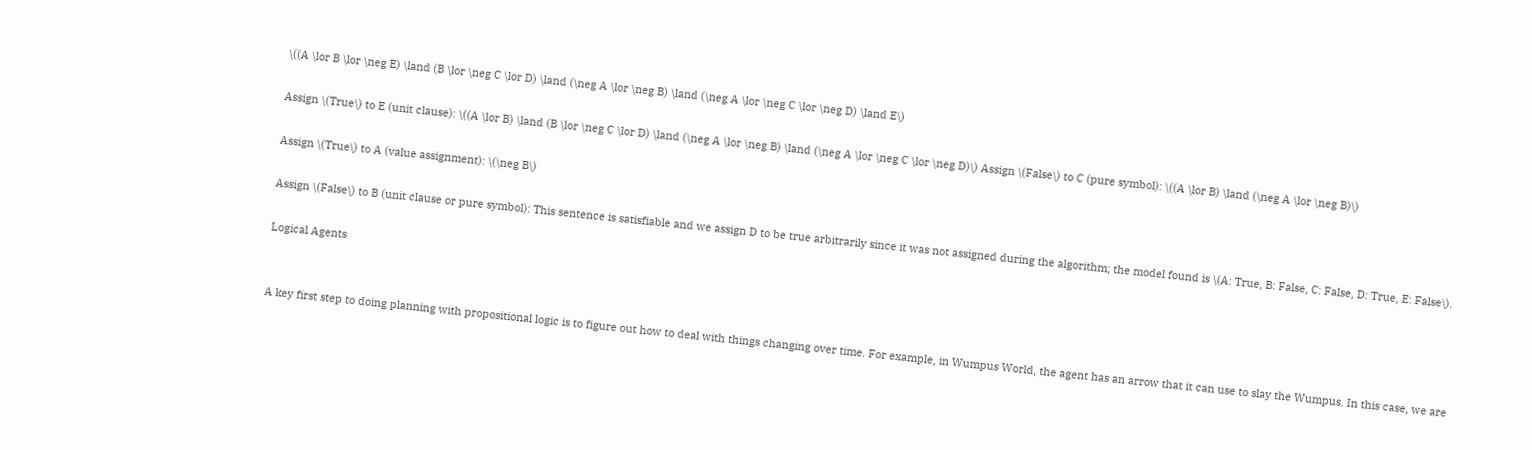\((A \lor B \lor \neg E) \land (B \lor \neg C \lor D) \land (\neg A \lor \neg B) \land (\neg A \lor \neg C \lor \neg D) \land E\)

Assign \(True\) to E (unit clause): \((A \lor B) \land (B \lor \neg C \lor D) \land (\neg A \lor \neg B) \land (\neg A \lor \neg C \lor \neg D)\) Assign \(False\) to C (pure symbol): \((A \lor B) \land (\neg A \lor \neg B)\)

Assign \(True\) to A (value assignment): \(\neg B\)

Assign \(False\) to B (unit clause or pure symbol): This sentence is satisfiable and we assign D to be true arbitrarily since it was not assigned during the algorithm; the model found is \(A: True, B: False, C: False, D: True, E: False\).

Logical Agents


A key first step to doing planning with propositional logic is to figure out how to deal with things changing over time. For example, in Wumpus World, the agent has an arrow that it can use to slay the Wumpus. In this case, we are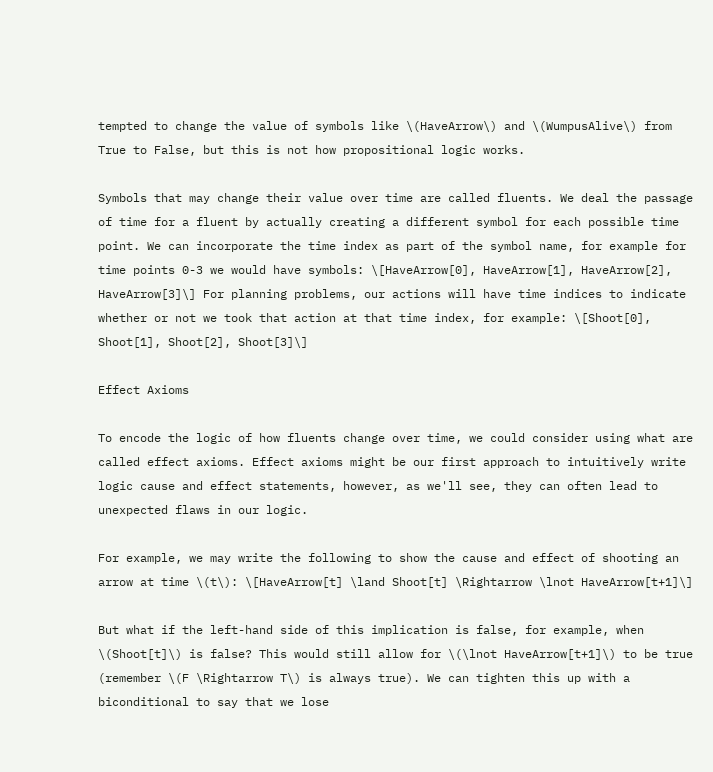tempted to change the value of symbols like \(HaveArrow\) and \(WumpusAlive\) from True to False, but this is not how propositional logic works.

Symbols that may change their value over time are called fluents. We deal the passage of time for a fluent by actually creating a different symbol for each possible time point. We can incorporate the time index as part of the symbol name, for example for time points 0-3 we would have symbols: \[HaveArrow[0], HaveArrow[1], HaveArrow[2], HaveArrow[3]\] For planning problems, our actions will have time indices to indicate whether or not we took that action at that time index, for example: \[Shoot[0], Shoot[1], Shoot[2], Shoot[3]\]

Effect Axioms

To encode the logic of how fluents change over time, we could consider using what are called effect axioms. Effect axioms might be our first approach to intuitively write logic cause and effect statements, however, as we'll see, they can often lead to unexpected flaws in our logic.

For example, we may write the following to show the cause and effect of shooting an arrow at time \(t\): \[HaveArrow[t] \land Shoot[t] \Rightarrow \lnot HaveArrow[t+1]\]

But what if the left-hand side of this implication is false, for example, when \(Shoot[t]\) is false? This would still allow for \(\lnot HaveArrow[t+1]\) to be true (remember \(F \Rightarrow T\) is always true). We can tighten this up with a biconditional to say that we lose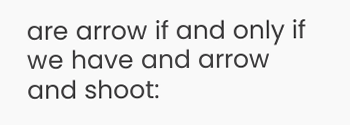are arrow if and only if we have and arrow and shoot: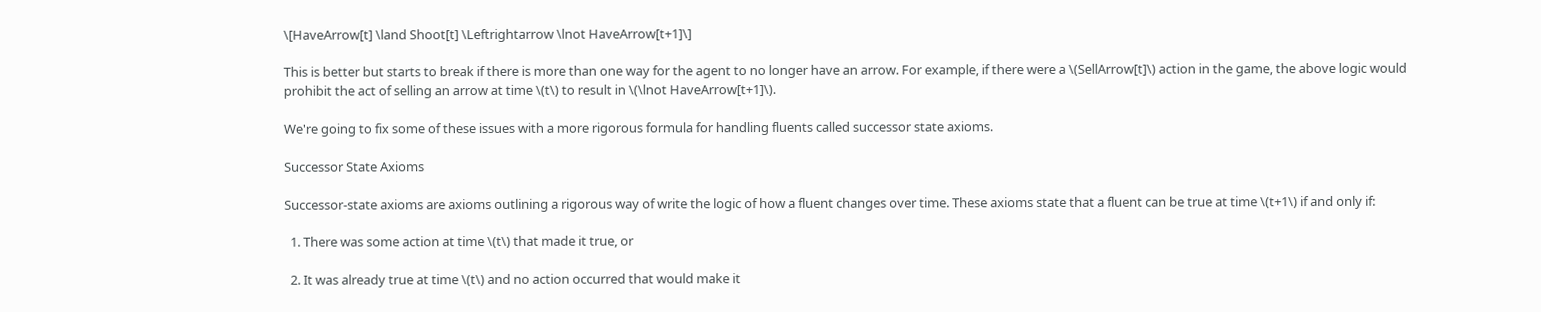\[HaveArrow[t] \land Shoot[t] \Leftrightarrow \lnot HaveArrow[t+1]\]

This is better but starts to break if there is more than one way for the agent to no longer have an arrow. For example, if there were a \(SellArrow[t]\) action in the game, the above logic would prohibit the act of selling an arrow at time \(t\) to result in \(\lnot HaveArrow[t+1]\).

We're going to fix some of these issues with a more rigorous formula for handling fluents called successor state axioms.

Successor State Axioms

Successor-state axioms are axioms outlining a rigorous way of write the logic of how a fluent changes over time. These axioms state that a fluent can be true at time \(t+1\) if and only if:

  1. There was some action at time \(t\) that made it true, or

  2. It was already true at time \(t\) and no action occurred that would make it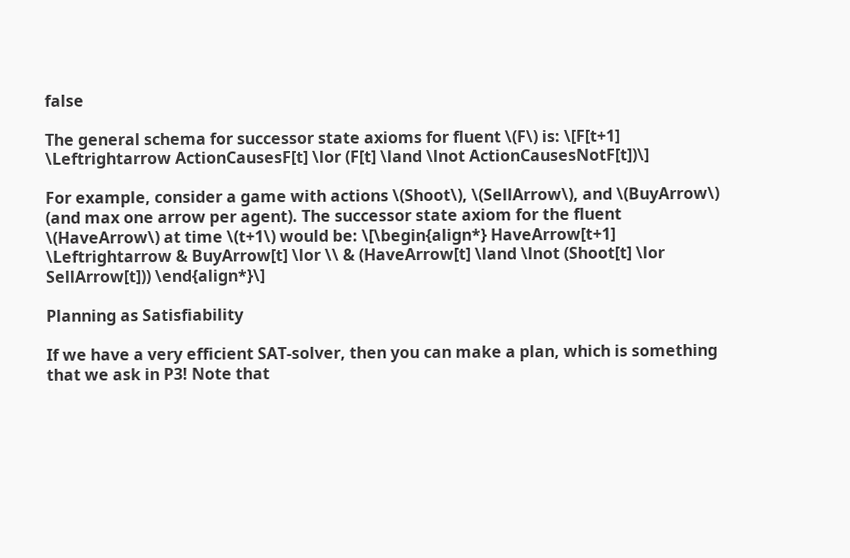false

The general schema for successor state axioms for fluent \(F\) is: \[F[t+1] \Leftrightarrow ActionCausesF[t] \lor (F[t] \land \lnot ActionCausesNotF[t])\]

For example, consider a game with actions \(Shoot\), \(SellArrow\), and \(BuyArrow\) (and max one arrow per agent). The successor state axiom for the fluent \(HaveArrow\) at time \(t+1\) would be: \[\begin{align*} HaveArrow[t+1] \Leftrightarrow & BuyArrow[t] \lor \\ & (HaveArrow[t] \land \lnot (Shoot[t] \lor SellArrow[t])) \end{align*}\]

Planning as Satisfiability

If we have a very efficient SAT-solver, then you can make a plan, which is something that we ask in P3! Note that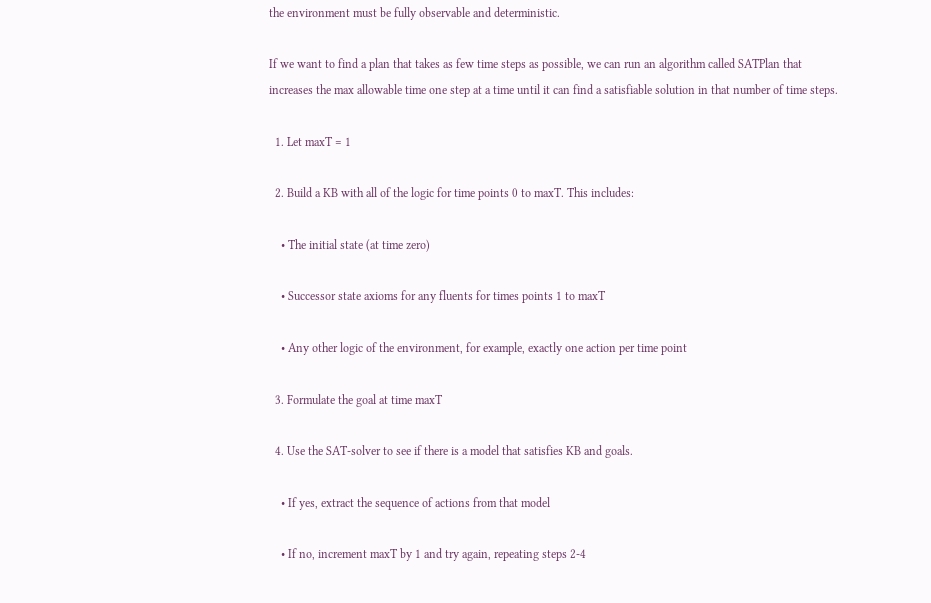the environment must be fully observable and deterministic.

If we want to find a plan that takes as few time steps as possible, we can run an algorithm called SATPlan that increases the max allowable time one step at a time until it can find a satisfiable solution in that number of time steps.

  1. Let maxT = 1

  2. Build a KB with all of the logic for time points 0 to maxT. This includes:

    • The initial state (at time zero)

    • Successor state axioms for any fluents for times points 1 to maxT

    • Any other logic of the environment, for example, exactly one action per time point

  3. Formulate the goal at time maxT

  4. Use the SAT-solver to see if there is a model that satisfies KB and goals.

    • If yes, extract the sequence of actions from that model

    • If no, increment maxT by 1 and try again, repeating steps 2-4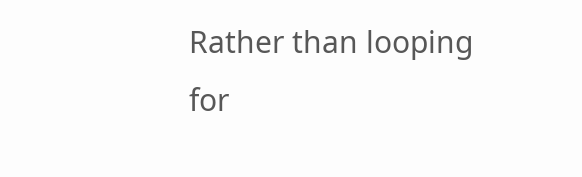Rather than looping for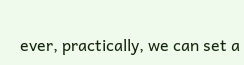ever, practically, we can set a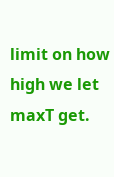limit on how high we let maxT get.